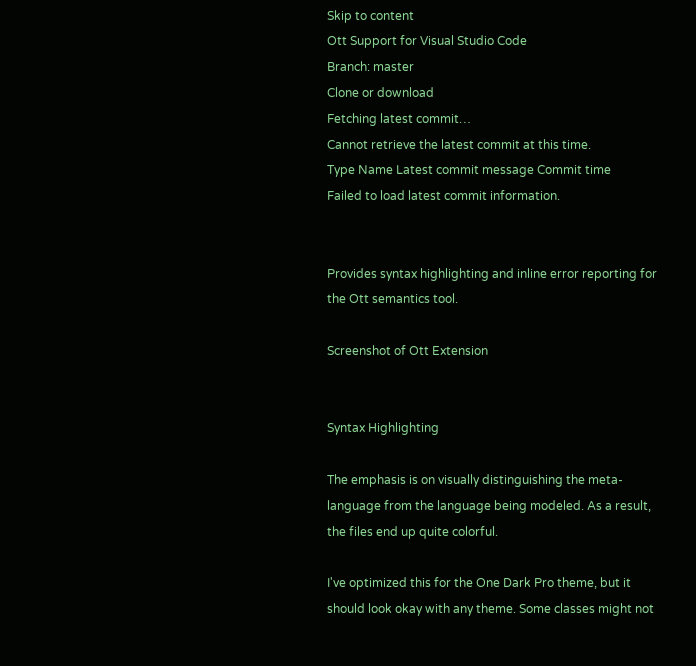Skip to content
Ott Support for Visual Studio Code
Branch: master
Clone or download
Fetching latest commit…
Cannot retrieve the latest commit at this time.
Type Name Latest commit message Commit time
Failed to load latest commit information.


Provides syntax highlighting and inline error reporting for the Ott semantics tool.

Screenshot of Ott Extension


Syntax Highlighting

The emphasis is on visually distinguishing the meta-language from the language being modeled. As a result, the files end up quite colorful.

I've optimized this for the One Dark Pro theme, but it should look okay with any theme. Some classes might not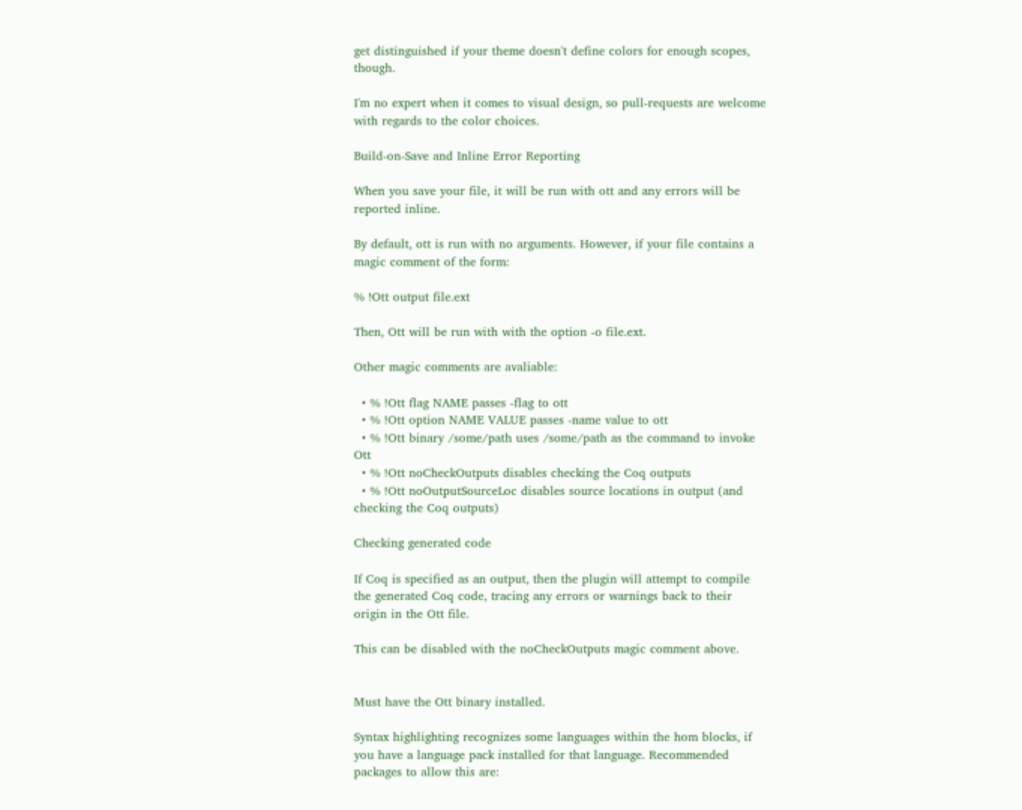get distinguished if your theme doesn't define colors for enough scopes, though.

I'm no expert when it comes to visual design, so pull-requests are welcome with regards to the color choices.

Build-on-Save and Inline Error Reporting

When you save your file, it will be run with ott and any errors will be reported inline.

By default, ott is run with no arguments. However, if your file contains a magic comment of the form:

% !Ott output file.ext

Then, Ott will be run with with the option -o file.ext.

Other magic comments are avaliable:

  • % !Ott flag NAME passes -flag to ott
  • % !Ott option NAME VALUE passes -name value to ott
  • % !Ott binary /some/path uses /some/path as the command to invoke Ott
  • % !Ott noCheckOutputs disables checking the Coq outputs
  • % !Ott noOutputSourceLoc disables source locations in output (and checking the Coq outputs)

Checking generated code

If Coq is specified as an output, then the plugin will attempt to compile the generated Coq code, tracing any errors or warnings back to their origin in the Ott file.

This can be disabled with the noCheckOutputs magic comment above.


Must have the Ott binary installed.

Syntax highlighting recognizes some languages within the hom blocks, if you have a language pack installed for that language. Recommended packages to allow this are: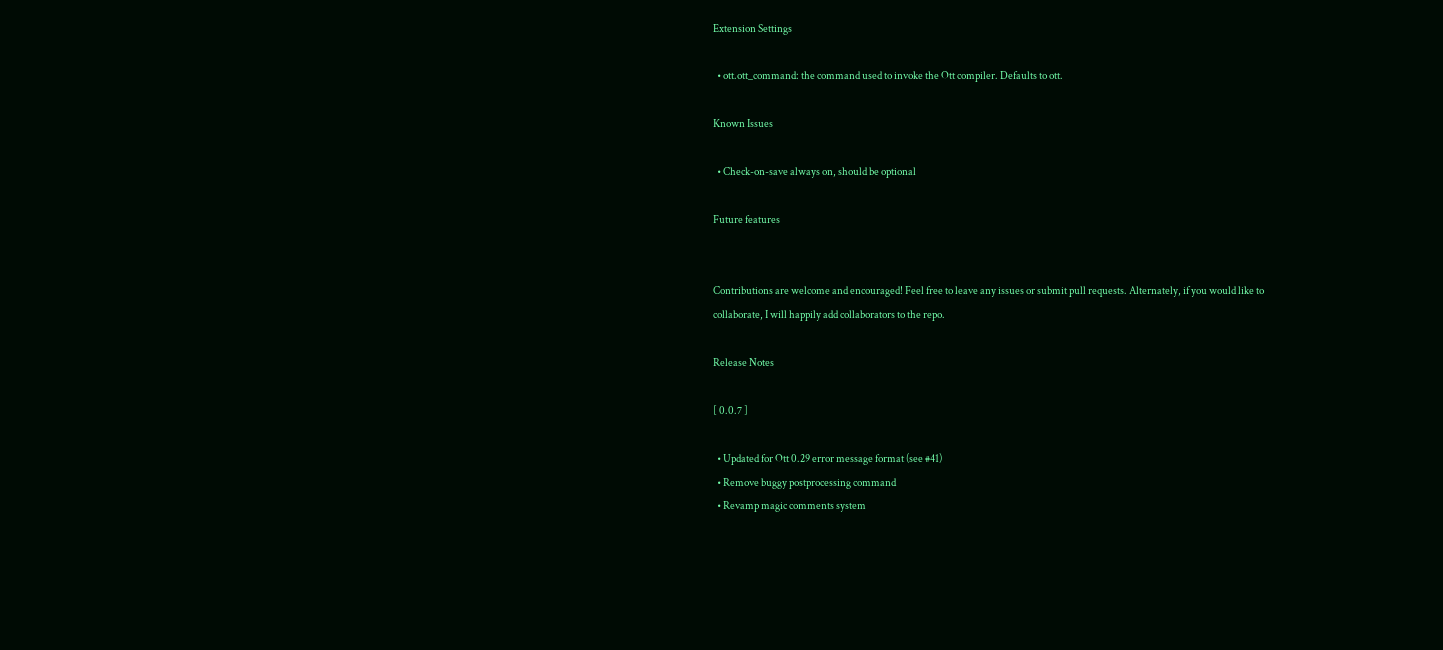Extension Settings

  • ott.ott_command: the command used to invoke the Ott compiler. Defaults to ott.

Known Issues

  • Check-on-save always on, should be optional

Future features


Contributions are welcome and encouraged! Feel free to leave any issues or submit pull requests. Alternately, if you would like to collaborate, I will happily add collaborators to the repo.

Release Notes

[ 0.0.7 ]

  • Updated for Ott 0.29 error message format (see #41)
  • Remove buggy postprocessing command
  • Revamp magic comments system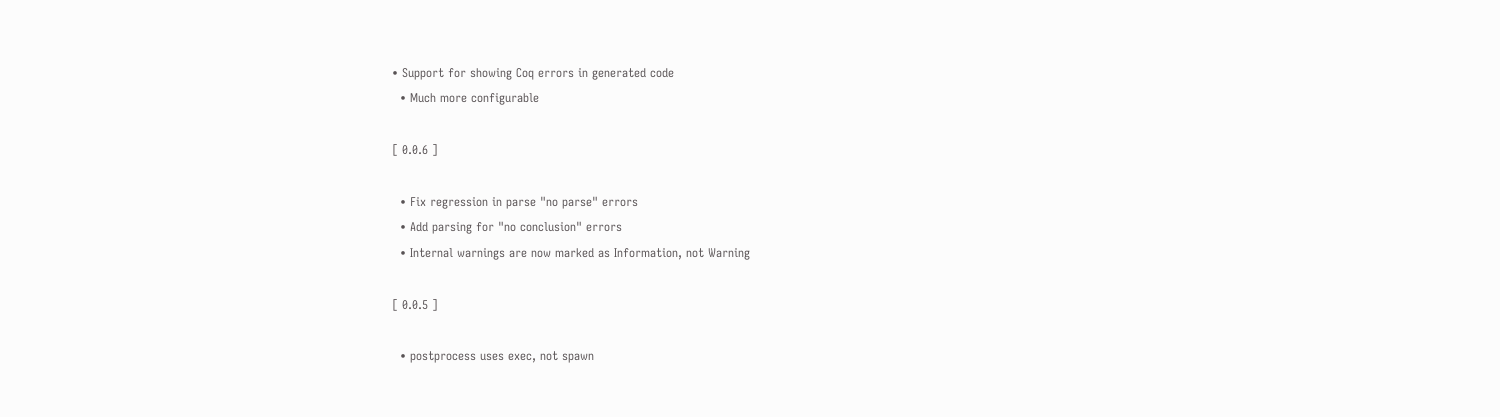• Support for showing Coq errors in generated code
  • Much more configurable

[ 0.0.6 ]

  • Fix regression in parse "no parse" errors
  • Add parsing for "no conclusion" errors
  • Internal warnings are now marked as Information, not Warning

[ 0.0.5 ]

  • postprocess uses exec, not spawn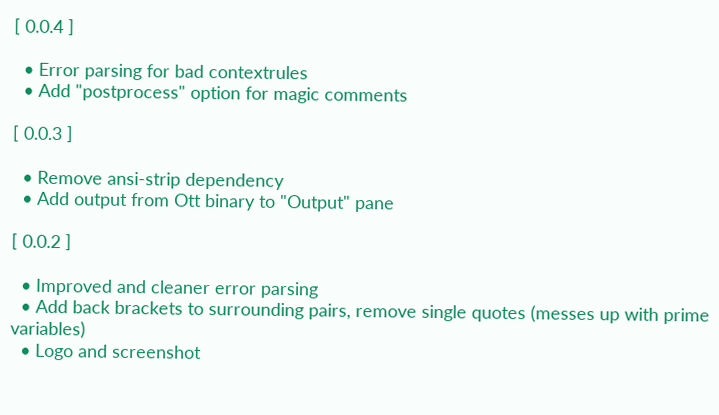[ 0.0.4 ]

  • Error parsing for bad contextrules
  • Add "postprocess" option for magic comments

[ 0.0.3 ]

  • Remove ansi-strip dependency
  • Add output from Ott binary to "Output" pane

[ 0.0.2 ]

  • Improved and cleaner error parsing
  • Add back brackets to surrounding pairs, remove single quotes (messes up with prime variables)
  • Logo and screenshot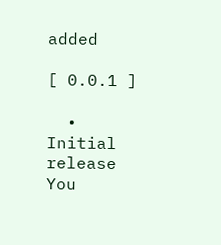added

[ 0.0.1 ]

  • Initial release
You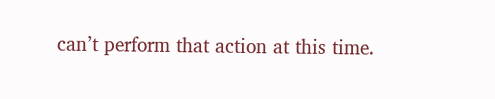can’t perform that action at this time.